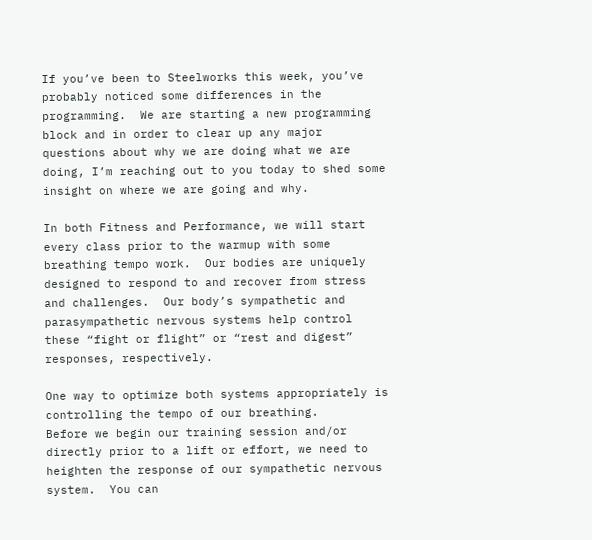If you’ve been to Steelworks this week, you’ve probably noticed some differences in the programming.  We are starting a new programming block and in order to clear up any major questions about why we are doing what we are doing, I’m reaching out to you today to shed some insight on where we are going and why.

In both Fitness and Performance, we will start every class prior to the warmup with some breathing tempo work.  Our bodies are uniquely designed to respond to and recover from stress and challenges.  Our body’s sympathetic and parasympathetic nervous systems help control these “fight or flight” or “rest and digest” responses, respectively.

One way to optimize both systems appropriately is controlling the tempo of our breathing.
Before we begin our training session and/or directly prior to a lift or effort, we need to heighten the response of our sympathetic nervous system.  You can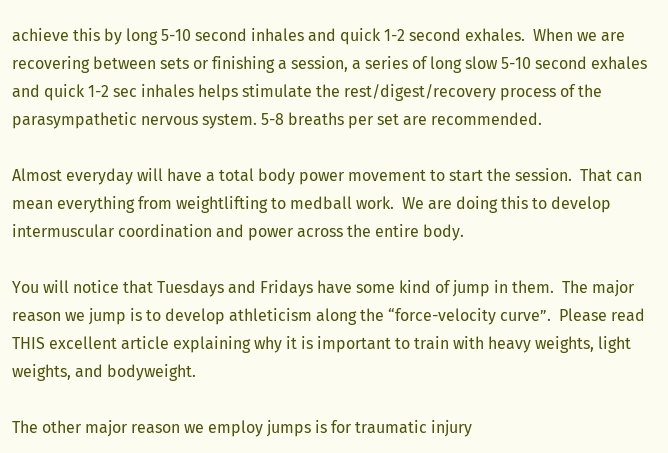achieve this by long 5-10 second inhales and quick 1-2 second exhales.  When we are recovering between sets or finishing a session, a series of long slow 5-10 second exhales and quick 1-2 sec inhales helps stimulate the rest/digest/recovery process of the parasympathetic nervous system. 5-8 breaths per set are recommended.

Almost everyday will have a total body power movement to start the session.  That can mean everything from weightlifting to medball work.  We are doing this to develop intermuscular coordination and power across the entire body.

You will notice that Tuesdays and Fridays have some kind of jump in them.  The major reason we jump is to develop athleticism along the “force-velocity curve”.  Please read THIS excellent article explaining why it is important to train with heavy weights, light weights, and bodyweight.

The other major reason we employ jumps is for traumatic injury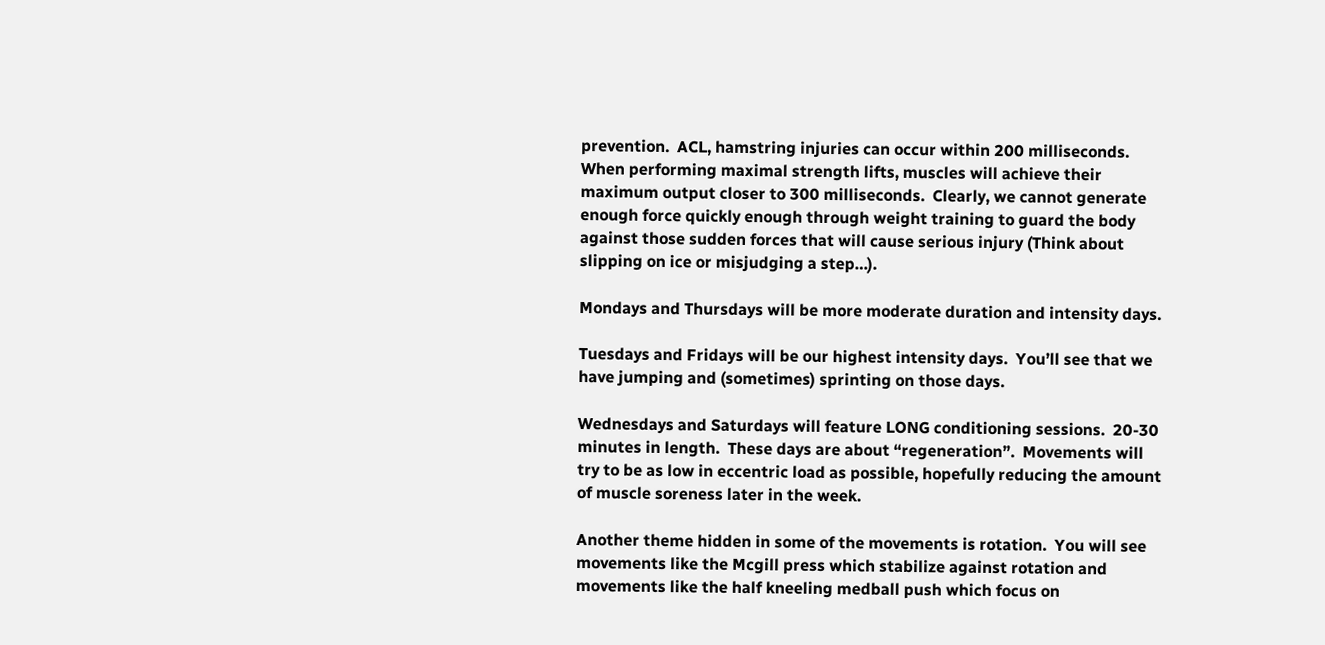prevention.  ACL, hamstring injuries can occur within 200 milliseconds.  When performing maximal strength lifts, muscles will achieve their maximum output closer to 300 milliseconds.  Clearly, we cannot generate enough force quickly enough through weight training to guard the body against those sudden forces that will cause serious injury (Think about slipping on ice or misjudging a step…).

Mondays and Thursdays will be more moderate duration and intensity days.

Tuesdays and Fridays will be our highest intensity days.  You’ll see that we have jumping and (sometimes) sprinting on those days.

Wednesdays and Saturdays will feature LONG conditioning sessions.  20-30 minutes in length.  These days are about “regeneration”.  Movements will try to be as low in eccentric load as possible, hopefully reducing the amount of muscle soreness later in the week.

Another theme hidden in some of the movements is rotation.  You will see movements like the Mcgill press which stabilize against rotation and movements like the half kneeling medball push which focus on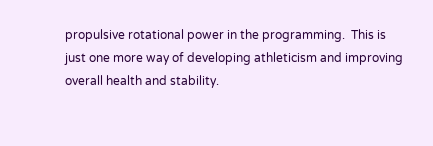propulsive rotational power in the programming.  This is just one more way of developing athleticism and improving overall health and stability.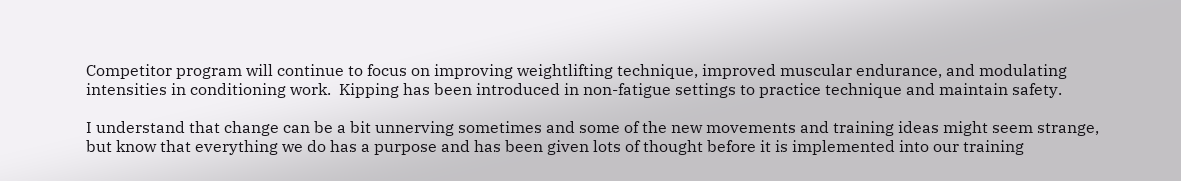Competitor program will continue to focus on improving weightlifting technique, improved muscular endurance, and modulating intensities in conditioning work.  Kipping has been introduced in non-fatigue settings to practice technique and maintain safety.

I understand that change can be a bit unnerving sometimes and some of the new movements and training ideas might seem strange, but know that everything we do has a purpose and has been given lots of thought before it is implemented into our training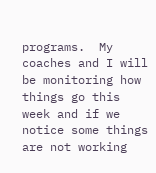programs.  My coaches and I will be monitoring how things go this week and if we notice some things are not working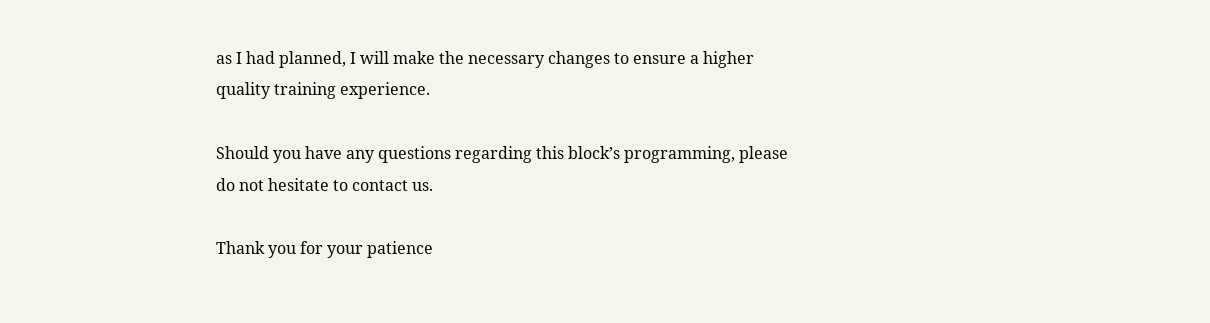as I had planned, I will make the necessary changes to ensure a higher quality training experience.

Should you have any questions regarding this block’s programming, please do not hesitate to contact us.

Thank you for your patience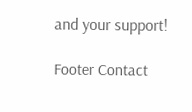and your support!

Footer Contact